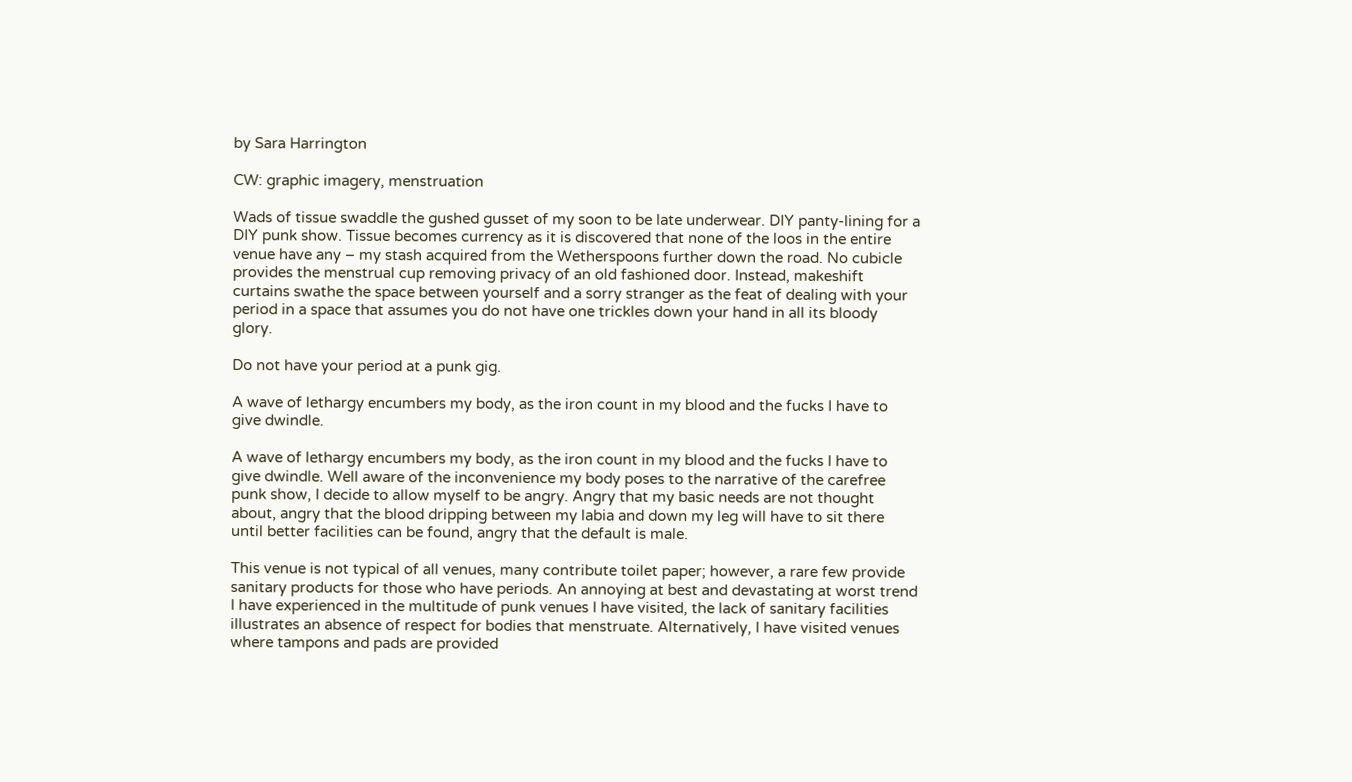by Sara Harrington

CW: graphic imagery, menstruation

Wads of tissue swaddle the gushed gusset of my soon to be late underwear. DIY panty-lining for a DIY punk show. Tissue becomes currency as it is discovered that none of the loos in the entire venue have any – my stash acquired from the Wetherspoons further down the road. No cubicle provides the menstrual cup removing privacy of an old fashioned door. Instead, makeshift curtains swathe the space between yourself and a sorry stranger as the feat of dealing with your period in a space that assumes you do not have one trickles down your hand in all its bloody glory.

Do not have your period at a punk gig.

A wave of lethargy encumbers my body, as the iron count in my blood and the fucks I have to give dwindle.

A wave of lethargy encumbers my body, as the iron count in my blood and the fucks I have to give dwindle. Well aware of the inconvenience my body poses to the narrative of the carefree punk show, I decide to allow myself to be angry. Angry that my basic needs are not thought about, angry that the blood dripping between my labia and down my leg will have to sit there until better facilities can be found, angry that the default is male.

This venue is not typical of all venues, many contribute toilet paper; however, a rare few provide sanitary products for those who have periods. An annoying at best and devastating at worst trend I have experienced in the multitude of punk venues I have visited, the lack of sanitary facilities illustrates an absence of respect for bodies that menstruate. Alternatively, I have visited venues where tampons and pads are provided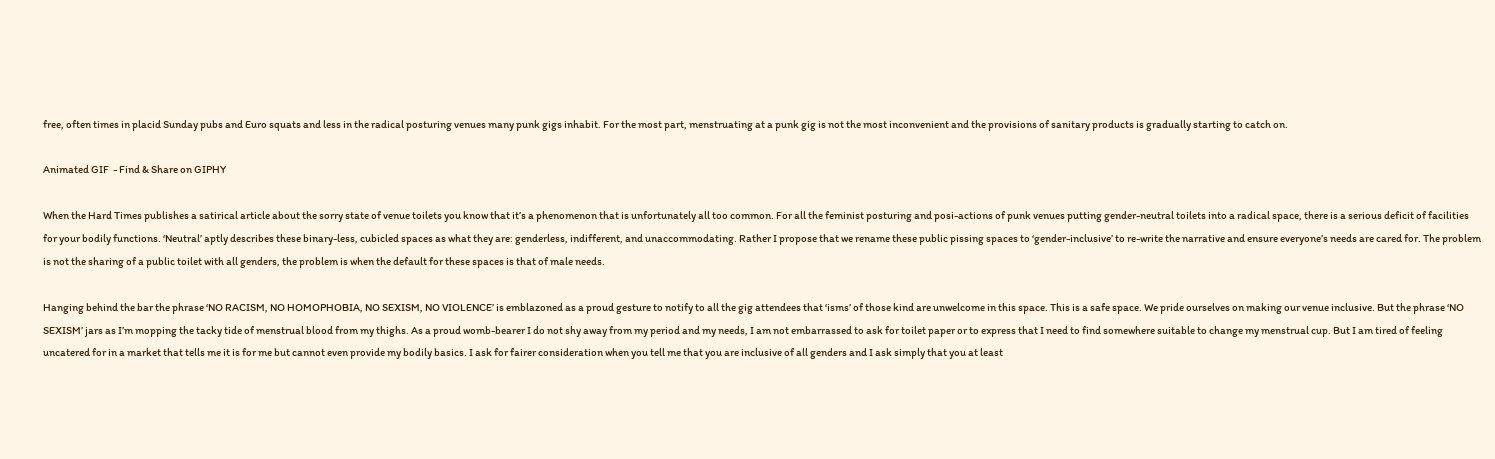free, often times in placid Sunday pubs and Euro squats and less in the radical posturing venues many punk gigs inhabit. For the most part, menstruating at a punk gig is not the most inconvenient and the provisions of sanitary products is gradually starting to catch on.

Animated GIF  - Find & Share on GIPHY

When the Hard Times publishes a satirical article about the sorry state of venue toilets you know that it’s a phenomenon that is unfortunately all too common. For all the feminist posturing and posi-actions of punk venues putting gender-neutral toilets into a radical space, there is a serious deficit of facilities for your bodily functions. ‘Neutral’ aptly describes these binary-less, cubicled spaces as what they are: genderless, indifferent, and unaccommodating. Rather I propose that we rename these public pissing spaces to ‘gender-inclusive’ to re-write the narrative and ensure everyone’s needs are cared for. The problem is not the sharing of a public toilet with all genders, the problem is when the default for these spaces is that of male needs.

Hanging behind the bar the phrase ‘NO RACISM, NO HOMOPHOBIA, NO SEXISM, NO VIOLENCE’ is emblazoned as a proud gesture to notify to all the gig attendees that ‘isms’ of those kind are unwelcome in this space. This is a safe space. We pride ourselves on making our venue inclusive. But the phrase ‘NO SEXISM’ jars as I’m mopping the tacky tide of menstrual blood from my thighs. As a proud womb-bearer I do not shy away from my period and my needs, I am not embarrassed to ask for toilet paper or to express that I need to find somewhere suitable to change my menstrual cup. But I am tired of feeling uncatered for in a market that tells me it is for me but cannot even provide my bodily basics. I ask for fairer consideration when you tell me that you are inclusive of all genders and I ask simply that you at least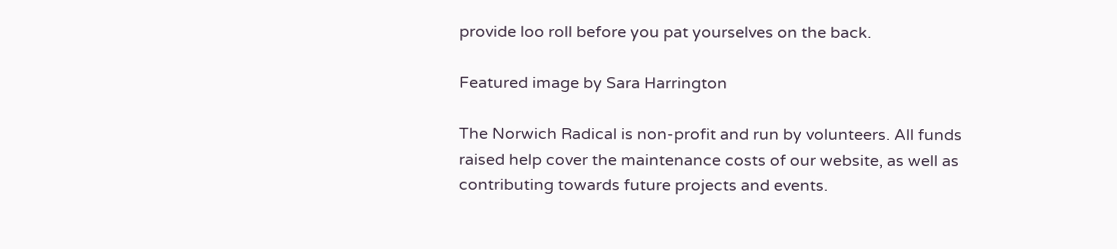provide loo roll before you pat yourselves on the back.

Featured image by Sara Harrington

The Norwich Radical is non-profit and run by volunteers. All funds raised help cover the maintenance costs of our website, as well as contributing towards future projects and events.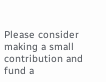Please consider making a small contribution and fund a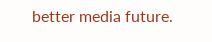better media future.